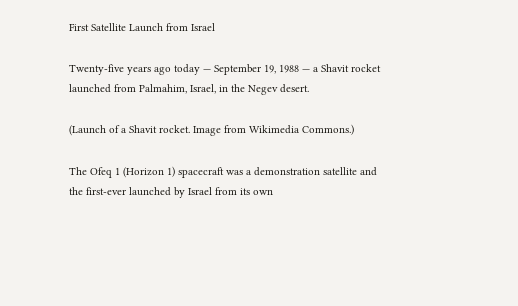First Satellite Launch from Israel

Twenty-five years ago today — September 19, 1988 — a Shavit rocket launched from Palmahim, Israel, in the Negev desert.

(Launch of a Shavit rocket. Image from Wikimedia Commons.)

The Ofeq 1 (Horizon 1) spacecraft was a demonstration satellite and the first-ever launched by Israel from its own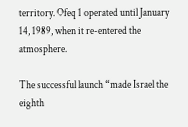territory. Ofeq 1 operated until January 14, 1989, when it re-entered the atmosphere.

The successful launch “made Israel the eighth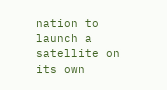nation to launch a satellite on its own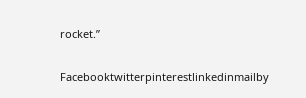rocket.”

Facebooktwitterpinterestlinkedinmailby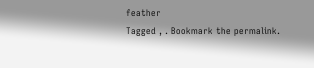feather
Tagged , . Bookmark the permalink.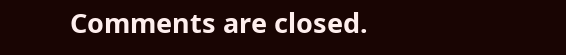Comments are closed.